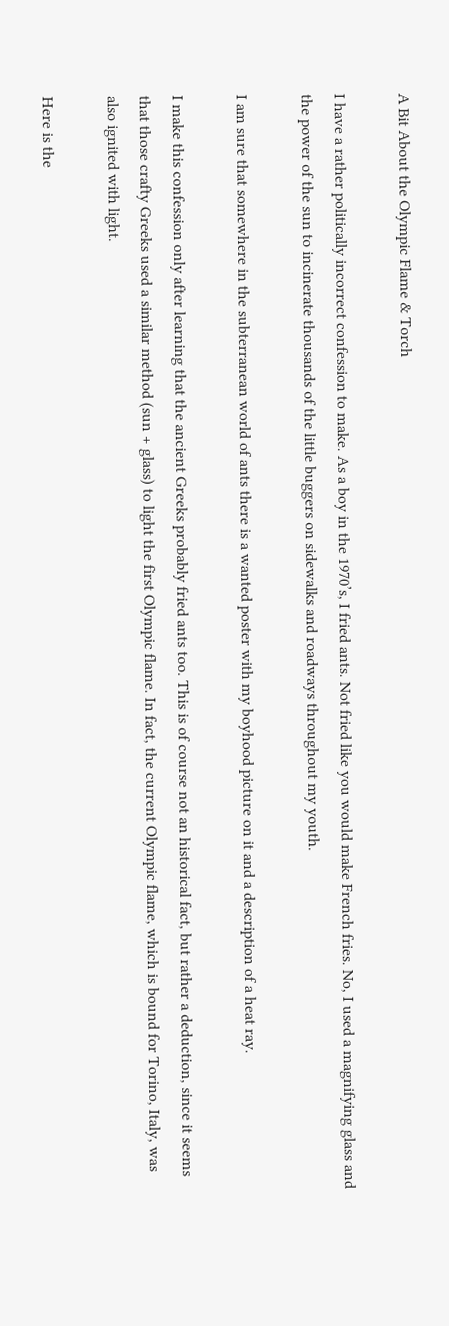A Bit About the Olympic Flame & Torch

I have a rather politically incorrect confession to make. As a boy in the 1970’s, I fried ants. Not fried like you would make French fries. No, I used a magnifying glass and the power of the sun to incinerate thousands of the little buggers on sidewalks and roadways throughout my youth.

I am sure that somewhere in the subterranean world of ants there is a wanted poster with my boyhood picture on it and a description of a heat ray.

I make this confession only after learning that the ancient Greeks probably fried ants too. This is of course not an historical fact, but rather a deduction, since it seems that those crafty Greeks used a similar method (sun + glass) to light the first Olympic flame. In fact, the current Olympic flame, which is bound for Torino, Italy, was also ignited with light.

Here is the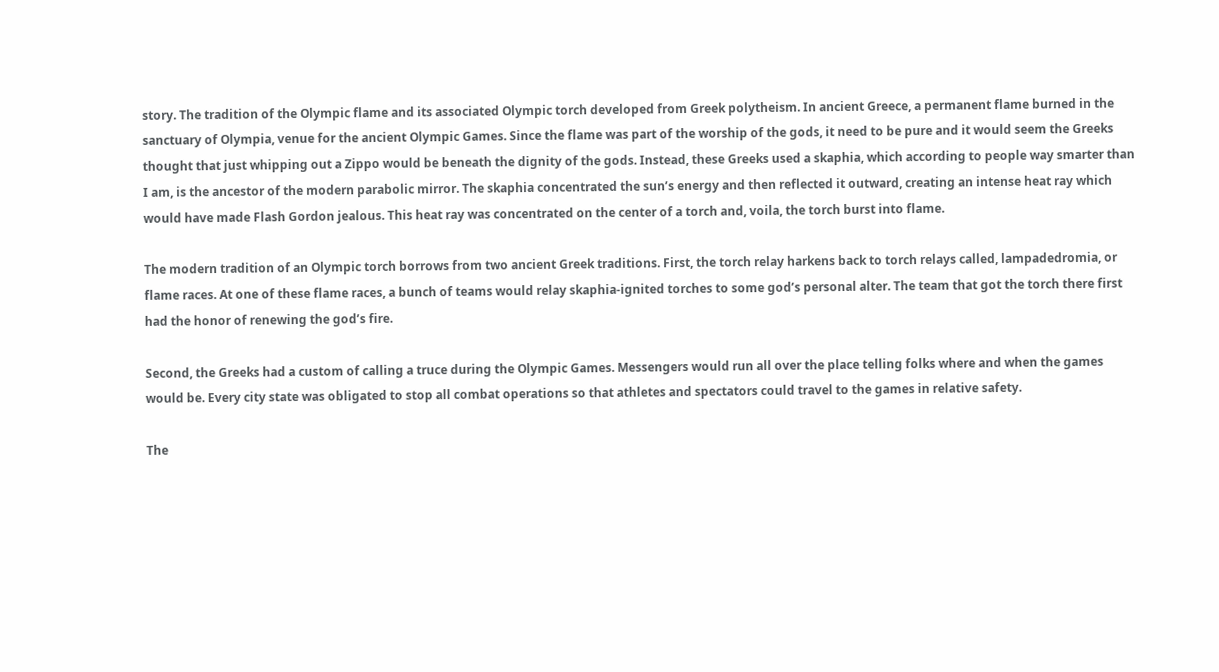story. The tradition of the Olympic flame and its associated Olympic torch developed from Greek polytheism. In ancient Greece, a permanent flame burned in the sanctuary of Olympia, venue for the ancient Olympic Games. Since the flame was part of the worship of the gods, it need to be pure and it would seem the Greeks thought that just whipping out a Zippo would be beneath the dignity of the gods. Instead, these Greeks used a skaphia, which according to people way smarter than I am, is the ancestor of the modern parabolic mirror. The skaphia concentrated the sun’s energy and then reflected it outward, creating an intense heat ray which would have made Flash Gordon jealous. This heat ray was concentrated on the center of a torch and, voila, the torch burst into flame.

The modern tradition of an Olympic torch borrows from two ancient Greek traditions. First, the torch relay harkens back to torch relays called, lampadedromia, or flame races. At one of these flame races, a bunch of teams would relay skaphia-ignited torches to some god’s personal alter. The team that got the torch there first had the honor of renewing the god’s fire.

Second, the Greeks had a custom of calling a truce during the Olympic Games. Messengers would run all over the place telling folks where and when the games would be. Every city state was obligated to stop all combat operations so that athletes and spectators could travel to the games in relative safety.

The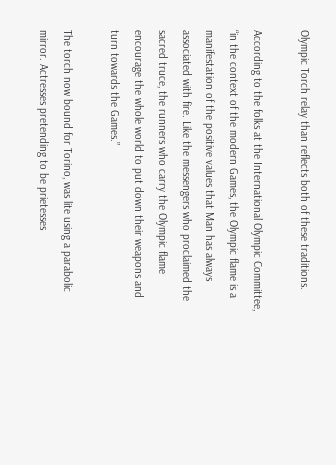Olympic Torch relay than reflects both of these traditions.

According to the folks at the International Olympic Committee, “in the context of the modern Games, the Olympic flame is a manifestation of the positive values that Man has always associated with fire. Like the messengers who proclaimed the sacred truce, the runners who carry the Olympic flame encourage the whole world to put down their weapons and turn towards the Games.”

The torch now bound for Torino, was lite using a parabolic mirror. Actresses pretending to be prietesses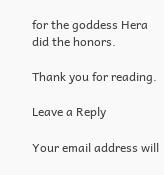for the goddess Hera did the honors.

Thank you for reading.

Leave a Reply

Your email address will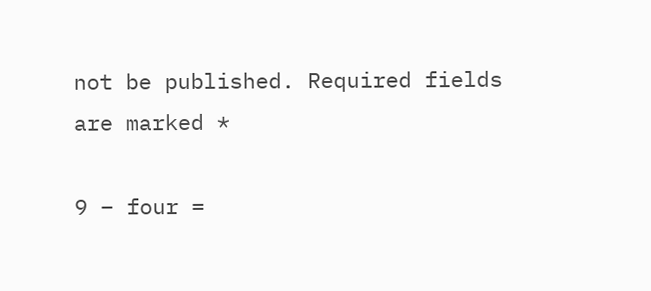not be published. Required fields are marked *

9 − four =